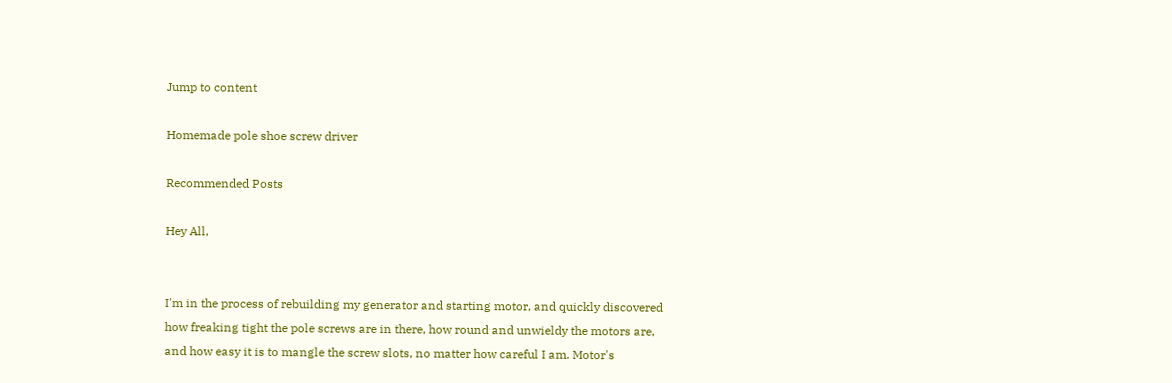Jump to content

Homemade pole shoe screw driver

Recommended Posts

Hey All,


I'm in the process of rebuilding my generator and starting motor, and quickly discovered how freaking tight the pole screws are in there, how round and unwieldy the motors are, and how easy it is to mangle the screw slots, no matter how careful I am. Motor's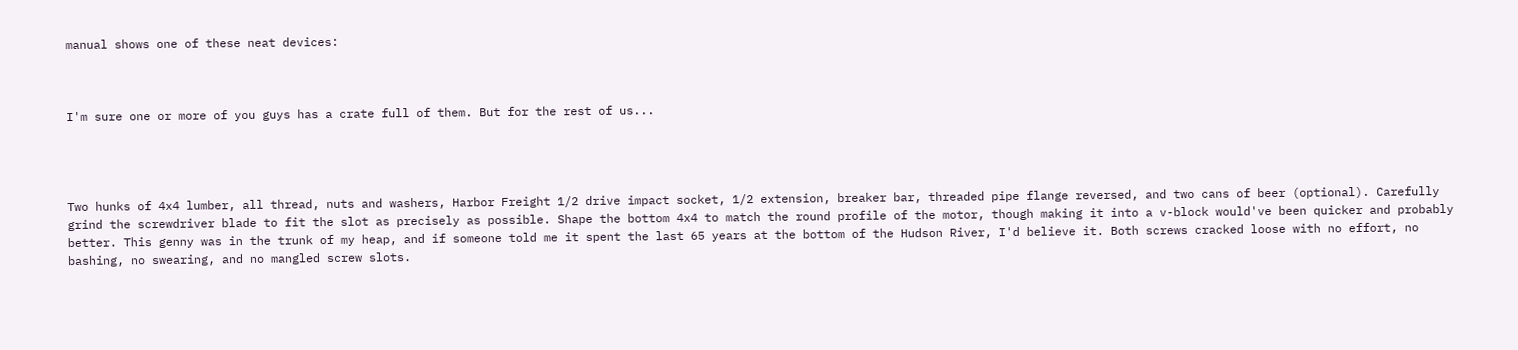manual shows one of these neat devices:



I'm sure one or more of you guys has a crate full of them. But for the rest of us...




Two hunks of 4x4 lumber, all thread, nuts and washers, Harbor Freight 1/2 drive impact socket, 1/2 extension, breaker bar, threaded pipe flange reversed, and two cans of beer (optional). Carefully grind the screwdriver blade to fit the slot as precisely as possible. Shape the bottom 4x4 to match the round profile of the motor, though making it into a v-block would've been quicker and probably better. This genny was in the trunk of my heap, and if someone told me it spent the last 65 years at the bottom of the Hudson River, I'd believe it. Both screws cracked loose with no effort, no bashing, no swearing, and no mangled screw slots.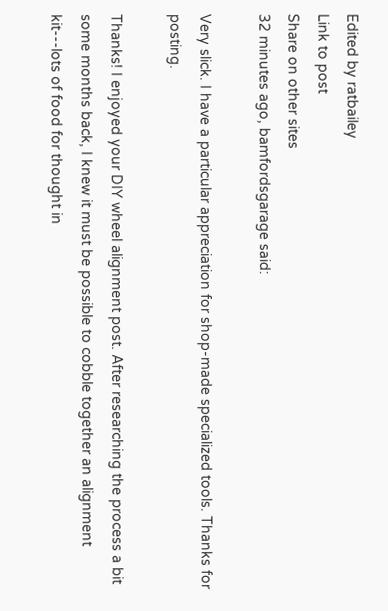Edited by ratbailey
Link to post
Share on other sites
32 minutes ago, bamfordsgarage said:

Very slick. I have a particular appreciation for shop-made specialized tools. Thanks for posting.

Thanks! I enjoyed your DIY wheel alignment post. After researching the process a bit some months back, I knew it must be possible to cobble together an alignment kit---lots of food for thought in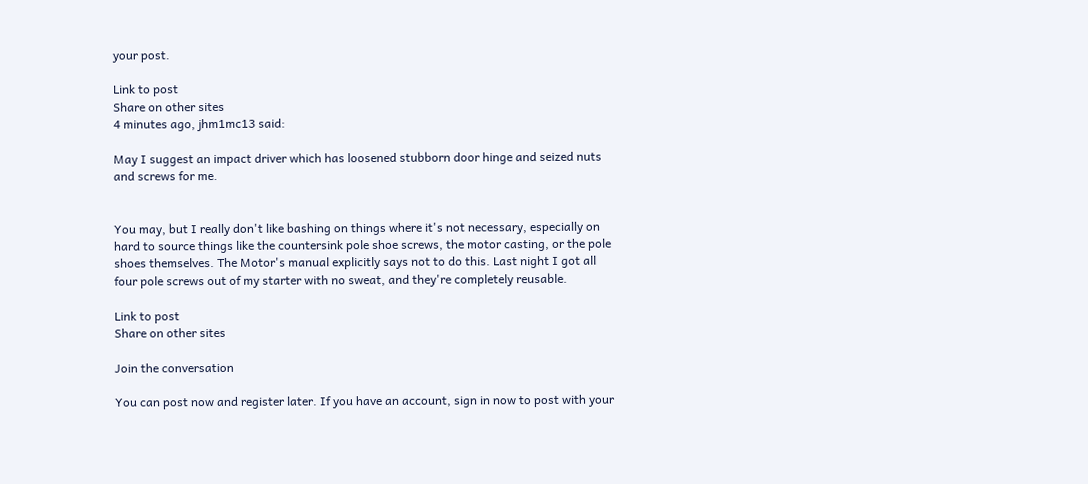your post.

Link to post
Share on other sites
4 minutes ago, jhm1mc13 said:

May I suggest an impact driver which has loosened stubborn door hinge and seized nuts and screws for me.


You may, but I really don't like bashing on things where it's not necessary, especially on hard to source things like the countersink pole shoe screws, the motor casting, or the pole shoes themselves. The Motor's manual explicitly says not to do this. Last night I got all four pole screws out of my starter with no sweat, and they're completely reusable.

Link to post
Share on other sites

Join the conversation

You can post now and register later. If you have an account, sign in now to post with your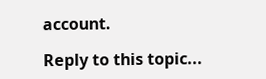account.

Reply to this topic...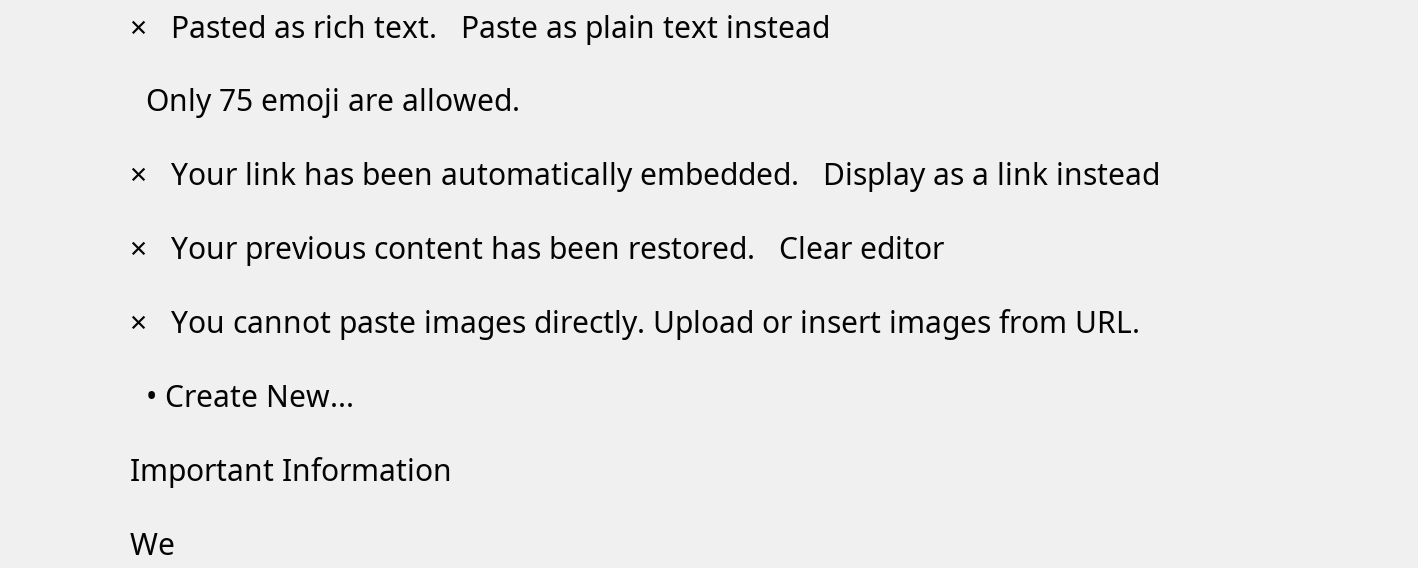×   Pasted as rich text.   Paste as plain text instead

  Only 75 emoji are allowed.

×   Your link has been automatically embedded.   Display as a link instead

×   Your previous content has been restored.   Clear editor

×   You cannot paste images directly. Upload or insert images from URL.

  • Create New...

Important Information

We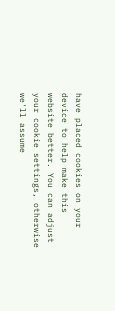have placed cookies on your device to help make this website better. You can adjust your cookie settings, otherwise we'll assume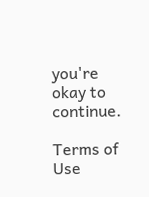you're okay to continue.

Terms of Use